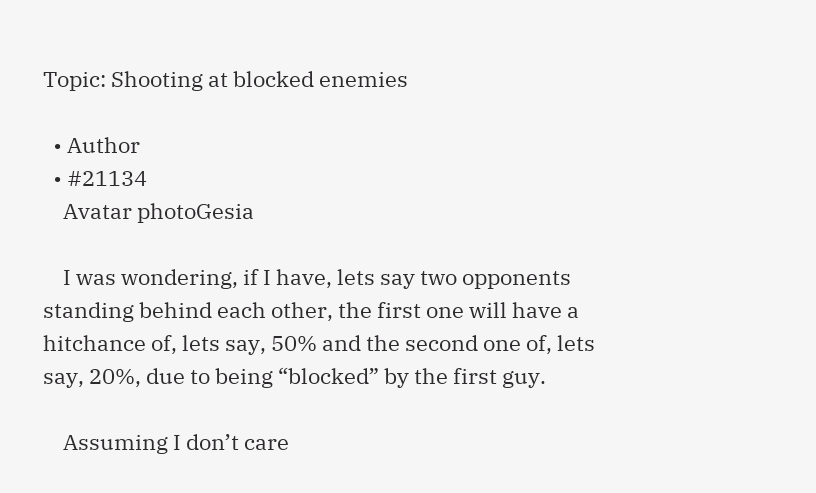Topic: Shooting at blocked enemies

  • Author
  • #21134
    Avatar photoGesia

    I was wondering, if I have, lets say two opponents standing behind each other, the first one will have a hitchance of, lets say, 50% and the second one of, lets say, 20%, due to being “blocked” by the first guy.

    Assuming I don’t care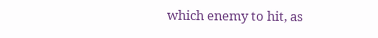which enemy to hit, as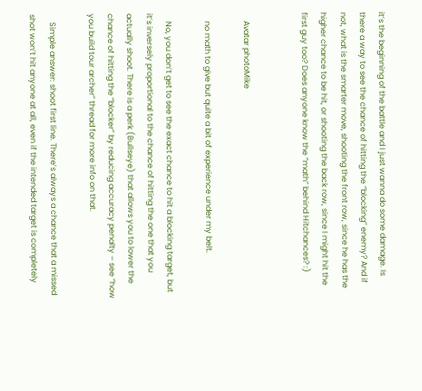it’s the beginning of the battle and I just wanna do some damage. Is there a way to see the chance of hitting the “blocking” enemy? And if not, what is the smarter move, shooting the front row, since he has the higher chance to be hit, or shooting the back row, since I might hit the first guy too? Does anyone know the “math” behind Hitchances? :)


    Avatar photoMike

    no math to give but quite a bit of experience under my belt.

    No, you don’t get to see the exact chance to hit a blocking target, but it’s inversely proportional to the chance of hitting the one that you actually shoot. There is a perk (Bullseye) that allows you to lower the chance of hitting the “blocker” by reducing accuracy penalty – see “how you build tour archer” thread for more info on that.

    Simple answer: shoot first line. There’s always a chance that a missed shot won’t hit anyone at all, even if the intended target is completely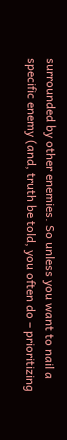surrounded by other enemies. So unless you want to nail a specific enemy (and, truth be told, you often do – prioritizing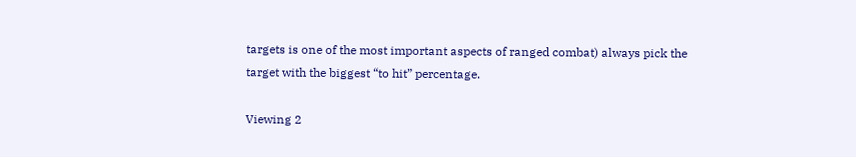targets is one of the most important aspects of ranged combat) always pick the target with the biggest “to hit” percentage.

Viewing 2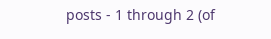posts - 1 through 2 (of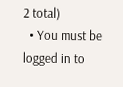2 total)
  • You must be logged in to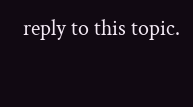reply to this topic.